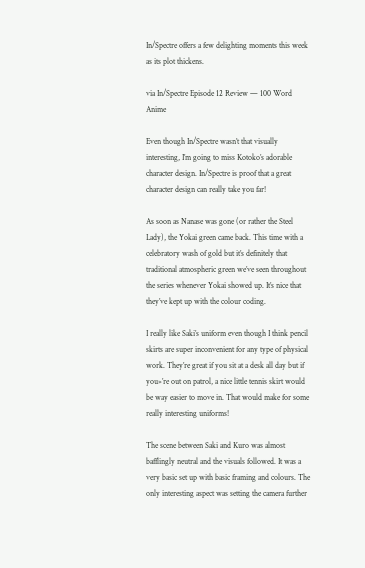In/Spectre offers a few delighting moments this week as its plot thickens.

via In/Spectre Episode 12 Review — 100 Word Anime

Even though In/Spectre wasn’t that visually interesting, I’m going to miss Kotoko’s adorable character design. In/Spectre is proof that a great character design can really take you far!

As soon as Nanase was gone (or rather the Steel Lady), the Yokai green came back. This time with a celebratory wash of gold but it’s definitely that traditional atmospheric green we’ve seen throughout the series whenever Yokai showed up. It’s nice that they’ve kept up with the colour coding.

I really like Saki’s uniform even though I think pencil skirts are super inconvenient for any type of physical work. They’re great if you sit at a desk all day but if you»’re out on patrol, a nice little tennis skirt would be way easier to move in. That would make for some really interesting uniforms!

The scene between Saki and Kuro was almost bafflingly neutral and the visuals followed. It was a very basic set up with basic framing and colours. The only interesting aspect was setting the camera further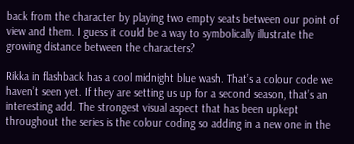back from the character by playing two empty seats between our point of view and them. I guess it could be a way to symbolically illustrate the growing distance between the characters?

Rikka in flashback has a cool midnight blue wash. That’s a colour code we haven’t seen yet. If they are setting us up for a second season, that’s an interesting add. The strongest visual aspect that has been upkept throughout the series is the colour coding so adding in a new one in the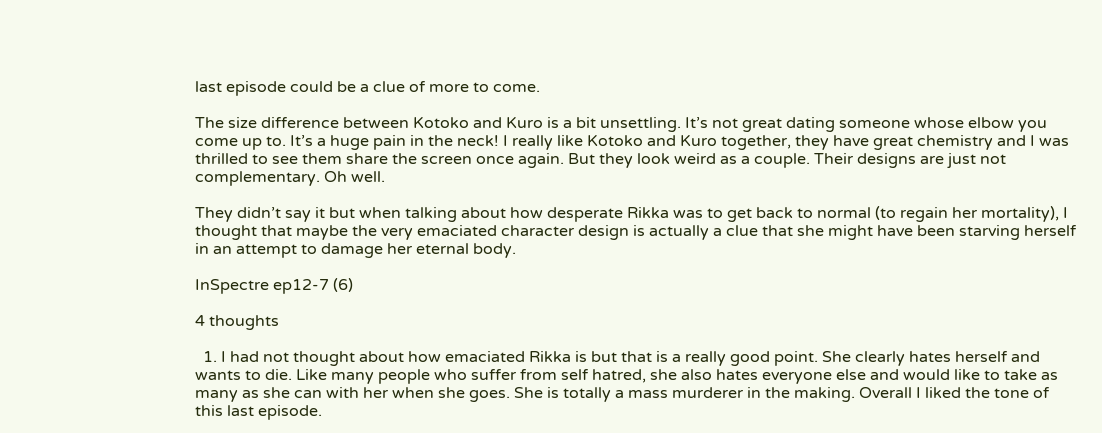last episode could be a clue of more to come.

The size difference between Kotoko and Kuro is a bit unsettling. It’s not great dating someone whose elbow you come up to. It’s a huge pain in the neck! I really like Kotoko and Kuro together, they have great chemistry and I was thrilled to see them share the screen once again. But they look weird as a couple. Their designs are just not complementary. Oh well.

They didn’t say it but when talking about how desperate Rikka was to get back to normal (to regain her mortality), I thought that maybe the very emaciated character design is actually a clue that she might have been starving herself in an attempt to damage her eternal body.

InSpectre ep12-7 (6)

4 thoughts

  1. I had not thought about how emaciated Rikka is but that is a really good point. She clearly hates herself and wants to die. Like many people who suffer from self hatred, she also hates everyone else and would like to take as many as she can with her when she goes. She is totally a mass murderer in the making. Overall I liked the tone of this last episode.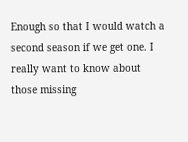Enough so that I would watch a second season if we get one. I really want to know about those missing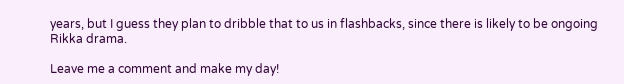years, but I guess they plan to dribble that to us in flashbacks, since there is likely to be ongoing Rikka drama.

Leave me a comment and make my day!